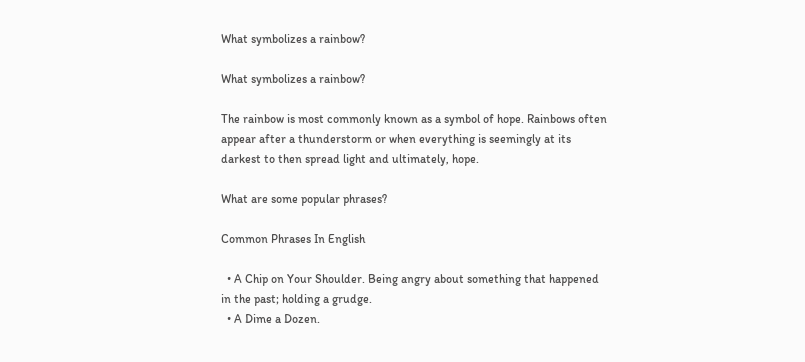What symbolizes a rainbow?

What symbolizes a rainbow?

The rainbow is most commonly known as a symbol of hope. Rainbows often appear after a thunderstorm or when everything is seemingly at its darkest to then spread light and ultimately, hope.

What are some popular phrases?

Common Phrases In English

  • A Chip on Your Shoulder. Being angry about something that happened in the past; holding a grudge.
  • A Dime a Dozen.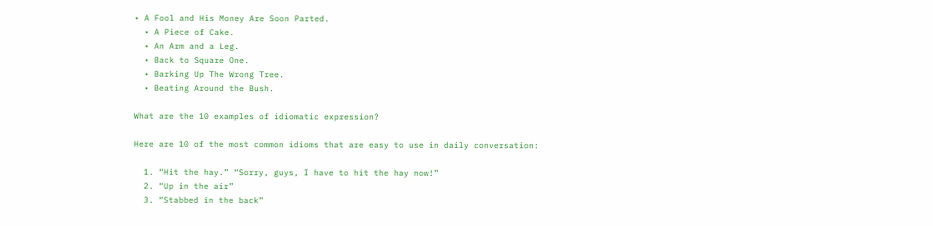• A Fool and His Money Are Soon Parted.
  • A Piece of Cake.
  • An Arm and a Leg.
  • Back to Square One.
  • Barking Up The Wrong Tree.
  • Beating Around the Bush.

What are the 10 examples of idiomatic expression?

Here are 10 of the most common idioms that are easy to use in daily conversation:

  1. “Hit the hay.” “Sorry, guys, I have to hit the hay now!”
  2. “Up in the air”
  3. “Stabbed in the back”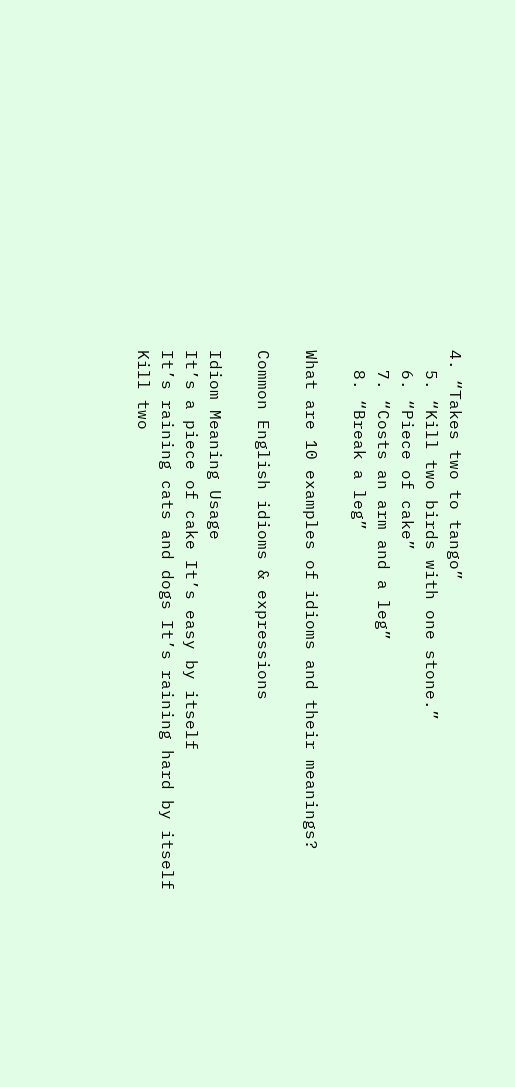4. “Takes two to tango”
  5. “Kill two birds with one stone.”
  6. “Piece of cake”
  7. “Costs an arm and a leg”
  8. “Break a leg”

What are 10 examples of idioms and their meanings?

Common English idioms & expressions

Idiom Meaning Usage
It’s a piece of cake It’s easy by itself
It’s raining cats and dogs It’s raining hard by itself
Kill two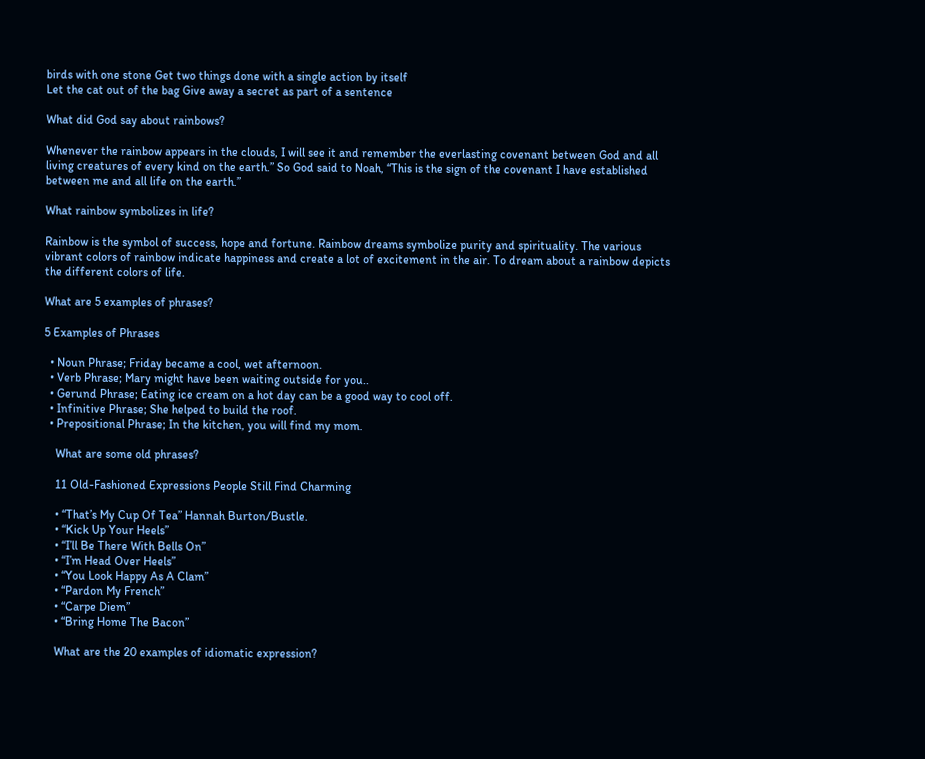birds with one stone Get two things done with a single action by itself
Let the cat out of the bag Give away a secret as part of a sentence

What did God say about rainbows?

Whenever the rainbow appears in the clouds, I will see it and remember the everlasting covenant between God and all living creatures of every kind on the earth.” So God said to Noah, “This is the sign of the covenant I have established between me and all life on the earth.”

What rainbow symbolizes in life?

Rainbow is the symbol of success, hope and fortune. Rainbow dreams symbolize purity and spirituality. The various vibrant colors of rainbow indicate happiness and create a lot of excitement in the air. To dream about a rainbow depicts the different colors of life.

What are 5 examples of phrases?

5 Examples of Phrases

  • Noun Phrase; Friday became a cool, wet afternoon.
  • Verb Phrase; Mary might have been waiting outside for you..
  • Gerund Phrase; Eating ice cream on a hot day can be a good way to cool off.
  • Infinitive Phrase; She helped to build the roof.
  • Prepositional Phrase; In the kitchen, you will find my mom.

    What are some old phrases?

    11 Old-Fashioned Expressions People Still Find Charming

    • “That’s My Cup Of Tea” Hannah Burton/Bustle.
    • “Kick Up Your Heels”
    • “I’ll Be There With Bells On”
    • “I’m Head Over Heels”
    • “You Look Happy As A Clam”
    • “Pardon My French”
    • “Carpe Diem”
    • “Bring Home The Bacon”

    What are the 20 examples of idiomatic expression?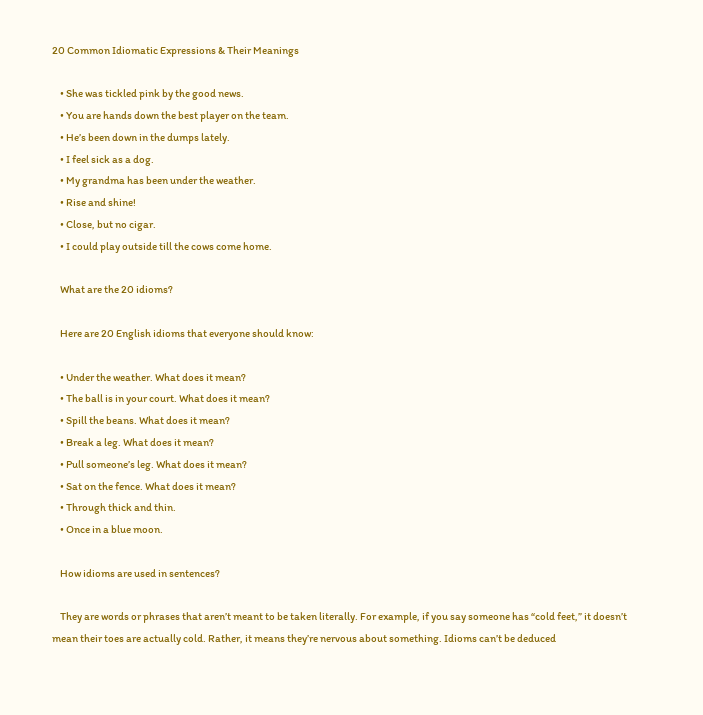20 Common Idiomatic Expressions & Their Meanings

    • She was tickled pink by the good news.
    • You are hands down the best player on the team.
    • He’s been down in the dumps lately.
    • I feel sick as a dog.
    • My grandma has been under the weather.
    • Rise and shine!
    • Close, but no cigar.
    • I could play outside till the cows come home.

    What are the 20 idioms?

    Here are 20 English idioms that everyone should know:

    • Under the weather. What does it mean?
    • The ball is in your court. What does it mean?
    • Spill the beans. What does it mean?
    • Break a leg. What does it mean?
    • Pull someone’s leg. What does it mean?
    • Sat on the fence. What does it mean?
    • Through thick and thin.
    • Once in a blue moon.

    How idioms are used in sentences?

    They are words or phrases that aren’t meant to be taken literally. For example, if you say someone has “cold feet,” it doesn’t mean their toes are actually cold. Rather, it means they’re nervous about something. Idioms can’t be deduced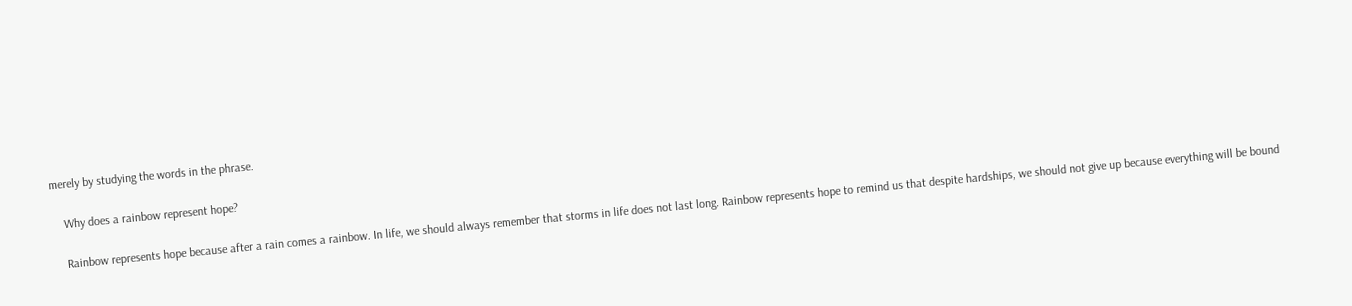merely by studying the words in the phrase.

    Why does a rainbow represent hope?

    Rainbow represents hope because after a rain comes a rainbow. In life, we should always remember that storms in life does not last long. Rainbow represents hope to remind us that despite hardships, we should not give up because everything will be bound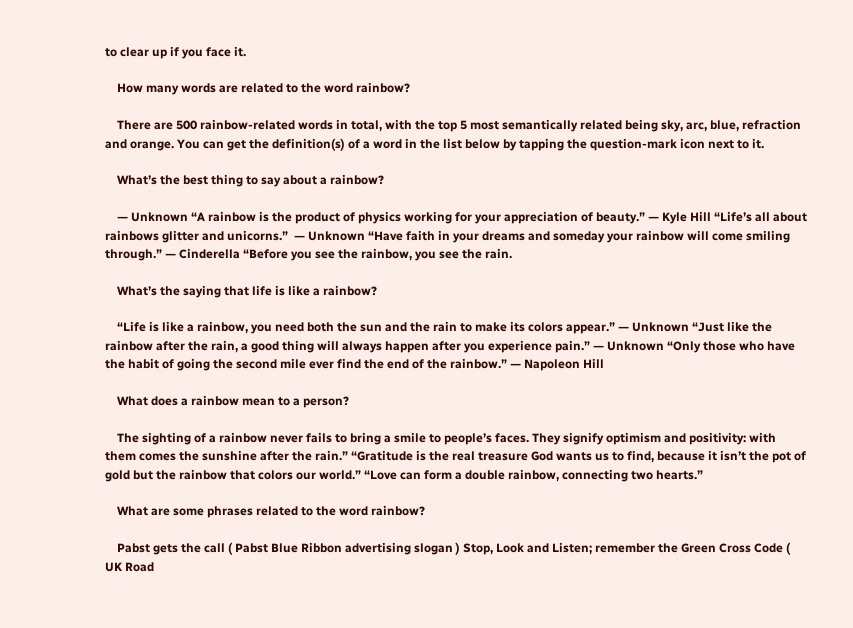to clear up if you face it.

    How many words are related to the word rainbow?

    There are 500 rainbow-related words in total, with the top 5 most semantically related being sky, arc, blue, refraction and orange. You can get the definition(s) of a word in the list below by tapping the question-mark icon next to it.

    What’s the best thing to say about a rainbow?

    — Unknown “A rainbow is the product of physics working for your appreciation of beauty.” — Kyle Hill “Life’s all about rainbows glitter and unicorns.”  — Unknown “Have faith in your dreams and someday your rainbow will come smiling through.” — Cinderella “Before you see the rainbow, you see the rain.

    What’s the saying that life is like a rainbow?

    “Life is like a rainbow, you need both the sun and the rain to make its colors appear.” — Unknown “Just like the rainbow after the rain, a good thing will always happen after you experience pain.” — Unknown “Only those who have the habit of going the second mile ever find the end of the rainbow.” — Napoleon Hill

    What does a rainbow mean to a person?

    The sighting of a rainbow never fails to bring a smile to people’s faces. They signify optimism and positivity: with them comes the sunshine after the rain.” “Gratitude is the real treasure God wants us to find, because it isn’t the pot of gold but the rainbow that colors our world.” “Love can form a double rainbow, connecting two hearts.”

    What are some phrases related to the word rainbow?

    Pabst gets the call ( Pabst Blue Ribbon advertising slogan ) Stop, Look and Listen; remember the Green Cross Code ( UK Road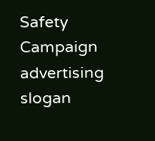Safety Campaign advertising slogan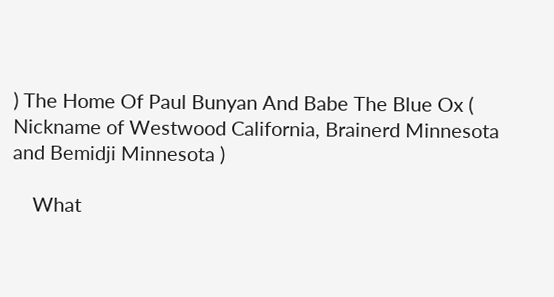) The Home Of Paul Bunyan And Babe The Blue Ox ( Nickname of Westwood California, Brainerd Minnesota and Bemidji Minnesota )

    What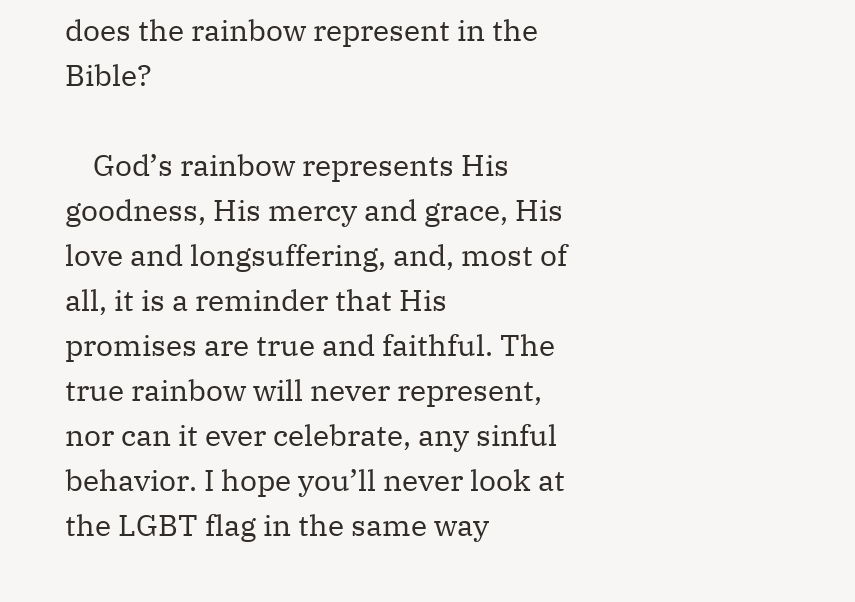does the rainbow represent in the Bible?

    God’s rainbow represents His goodness, His mercy and grace, His love and longsuffering, and, most of all, it is a reminder that His promises are true and faithful. The true rainbow will never represent, nor can it ever celebrate, any sinful behavior. I hope you’ll never look at the LGBT flag in the same way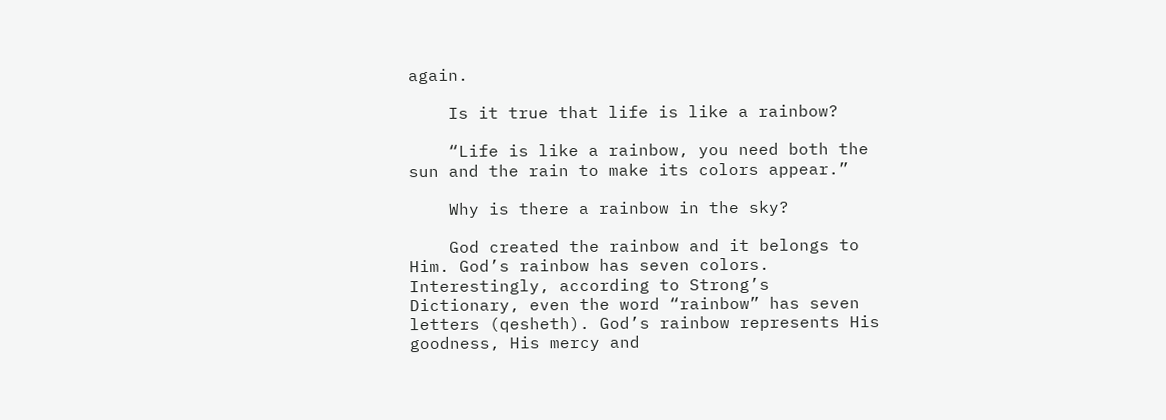again.

    Is it true that life is like a rainbow?

    “Life is like a rainbow, you need both the sun and the rain to make its colors appear.”

    Why is there a rainbow in the sky?

    God created the rainbow and it belongs to Him. God’s rainbow has seven colors. Interestingly, according to Strong’s Dictionary, even the word “rainbow” has seven letters (qesheth). God’s rainbow represents His goodness, His mercy and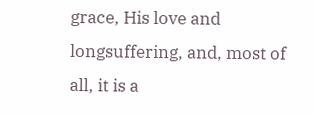grace, His love and longsuffering, and, most of all, it is a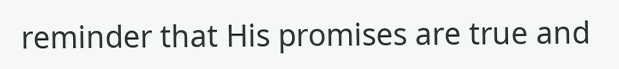reminder that His promises are true and